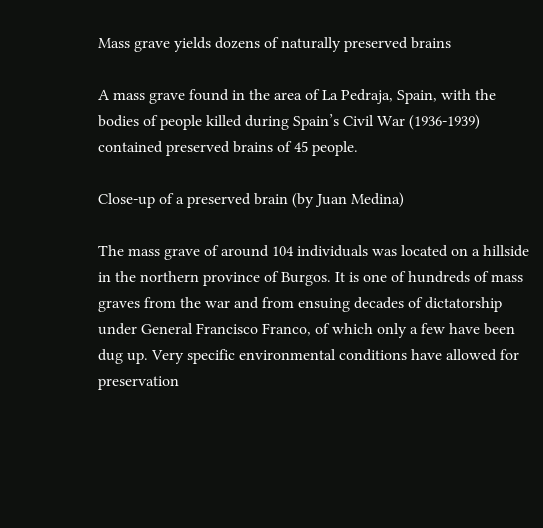Mass grave yields dozens of naturally preserved brains

A mass grave found in the area of La Pedraja, Spain, with the bodies of people killed during Spain’s Civil War (1936-1939) contained preserved brains of 45 people.

Close-up of a preserved brain (by Juan Medina)

The mass grave of around 104 individuals was located on a hillside in the northern province of Burgos. It is one of hundreds of mass graves from the war and from ensuing decades of dictatorship under General Francisco Franco, of which only a few have been dug up. Very specific environmental conditions have allowed for preservation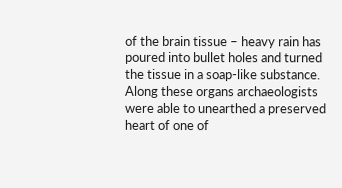of the brain tissue – heavy rain has poured into bullet holes and turned the tissue in a soap-like substance. Along these organs archaeologists were able to unearthed a preserved heart of one of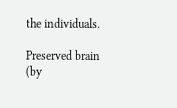the individuals.

Preserved brain (by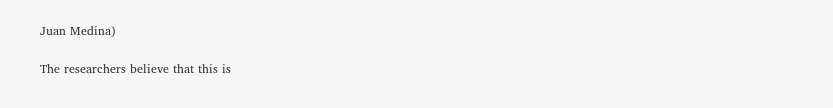Juan Medina)

The researchers believe that this is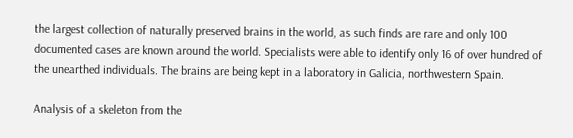the largest collection of naturally preserved brains in the world, as such finds are rare and only 100 documented cases are known around the world. Specialists were able to identify only 16 of over hundred of the unearthed individuals. The brains are being kept in a laboratory in Galicia, northwestern Spain.

Analysis of a skeleton from the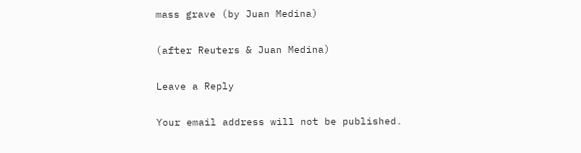mass grave (by Juan Medina)

(after Reuters & Juan Medina)

Leave a Reply

Your email address will not be published.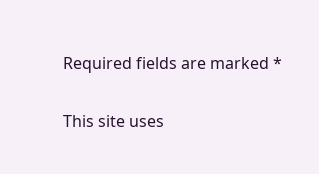Required fields are marked *

This site uses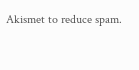Akismet to reduce spam.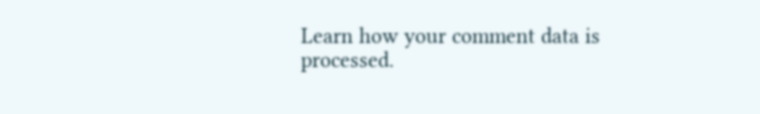Learn how your comment data is processed.